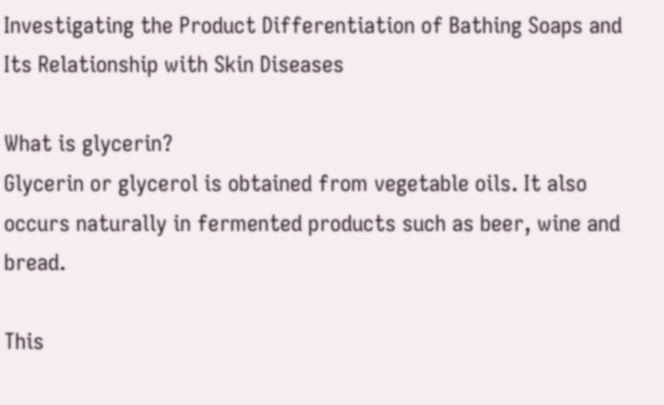Investigating the Product Differentiation of Bathing Soaps and Its Relationship with Skin Diseases

What is glycerin?
Glycerin or glycerol is obtained from vegetable oils. It also occurs naturally in fermented products such as beer, wine and bread.

This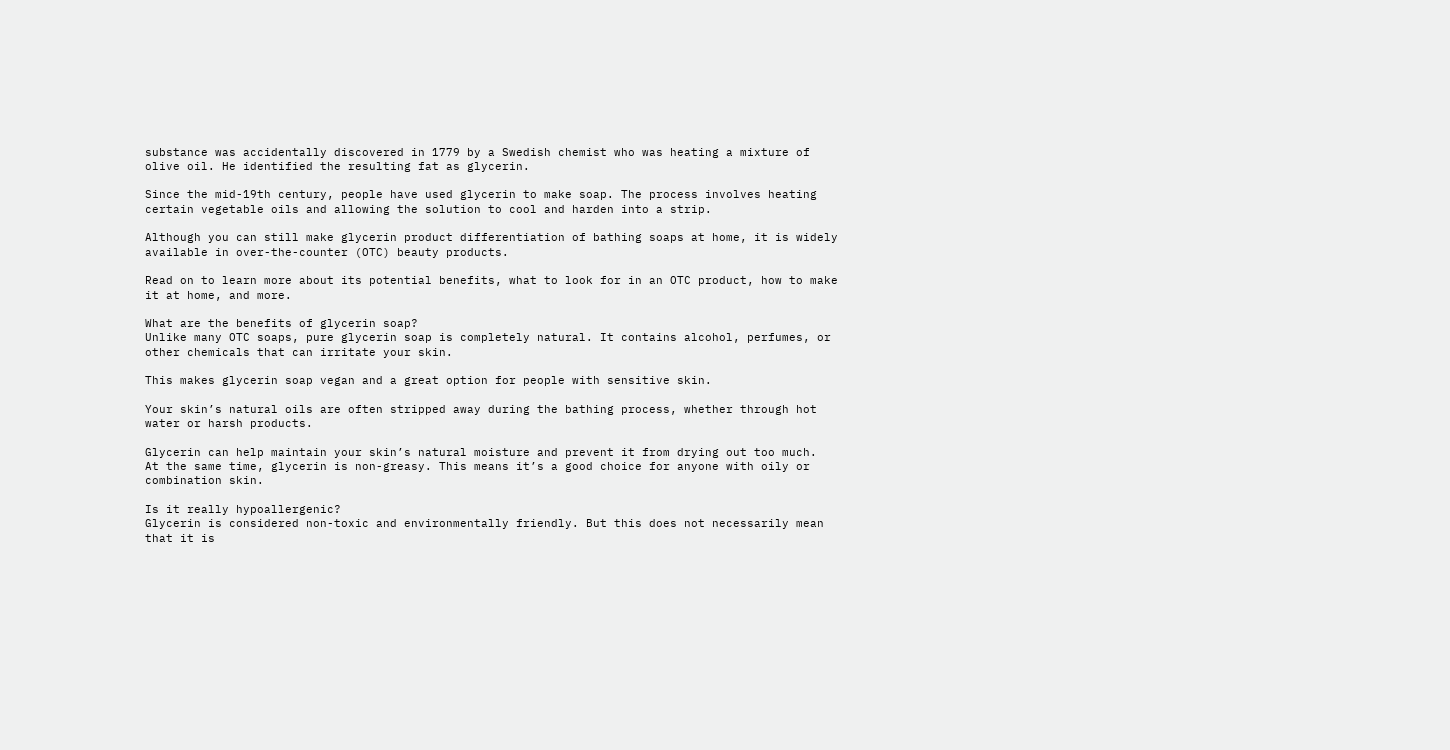substance was accidentally discovered in 1779 by a Swedish chemist who was heating a mixture of olive oil. He identified the resulting fat as glycerin.

Since the mid-19th century, people have used glycerin to make soap. The process involves heating certain vegetable oils and allowing the solution to cool and harden into a strip.

Although you can still make glycerin product differentiation of bathing soaps at home, it is widely available in over-the-counter (OTC) beauty products.

Read on to learn more about its potential benefits, what to look for in an OTC product, how to make it at home, and more.

What are the benefits of glycerin soap?
Unlike many OTC soaps, pure glycerin soap is completely natural. It contains alcohol, perfumes, or other chemicals that can irritate your skin.

This makes glycerin soap vegan and a great option for people with sensitive skin.

Your skin’s natural oils are often stripped away during the bathing process, whether through hot water or harsh products.

Glycerin can help maintain your skin’s natural moisture and prevent it from drying out too much.
At the same time, glycerin is non-greasy. This means it’s a good choice for anyone with oily or combination skin.

Is it really hypoallergenic?
Glycerin is considered non-toxic and environmentally friendly. But this does not necessarily mean that it is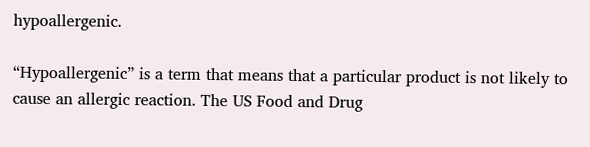hypoallergenic.

“Hypoallergenic” is a term that means that a particular product is not likely to cause an allergic reaction. The US Food and Drug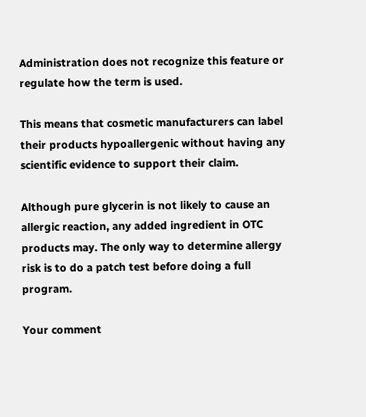Administration does not recognize this feature or regulate how the term is used.

This means that cosmetic manufacturers can label their products hypoallergenic without having any scientific evidence to support their claim.

Although pure glycerin is not likely to cause an allergic reaction, any added ingredient in OTC products may. The only way to determine allergy risk is to do a patch test before doing a full program.

Your comment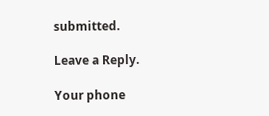submitted.

Leave a Reply.

Your phone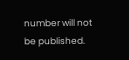number will not be published.